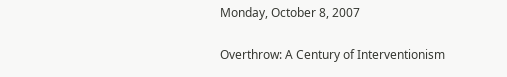Monday, October 8, 2007

Overthrow: A Century of Interventionism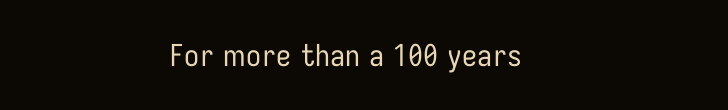For more than a 100 years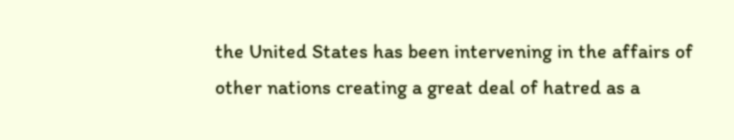the United States has been intervening in the affairs of other nations creating a great deal of hatred as a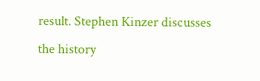result. Stephen Kinzer discusses the history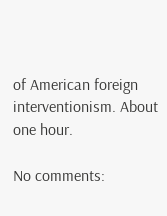of American foreign interventionism. About one hour.

No comments: